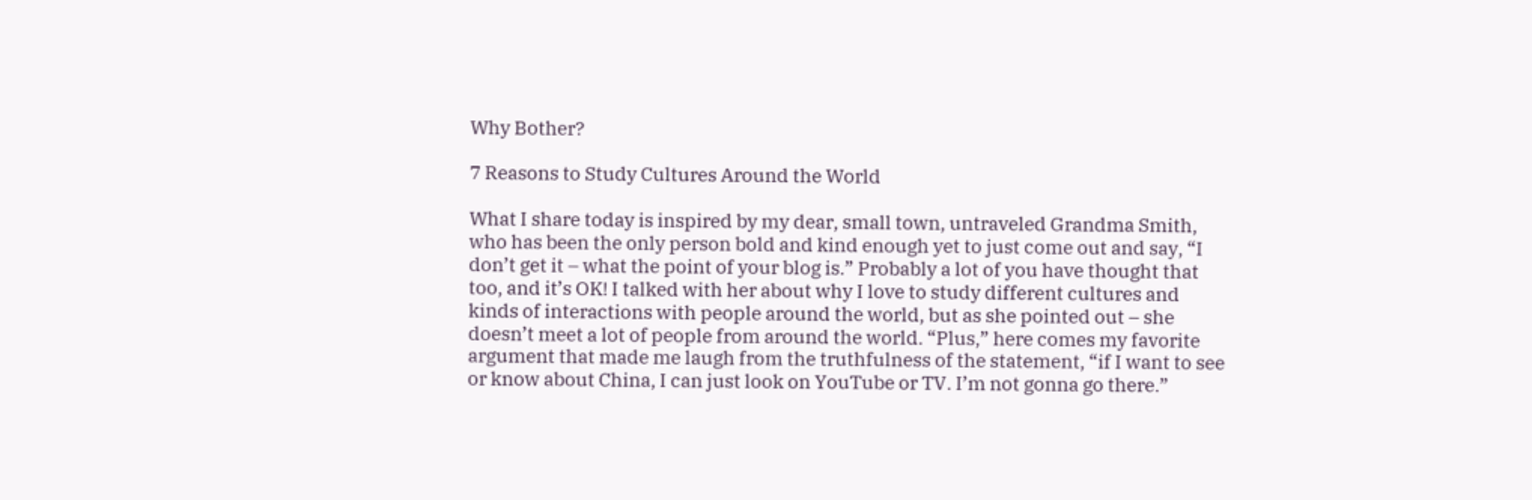Why Bother?

7 Reasons to Study Cultures Around the World

What I share today is inspired by my dear, small town, untraveled Grandma Smith, who has been the only person bold and kind enough yet to just come out and say, “I don’t get it – what the point of your blog is.” Probably a lot of you have thought that too, and it’s OK! I talked with her about why I love to study different cultures and kinds of interactions with people around the world, but as she pointed out – she doesn’t meet a lot of people from around the world. “Plus,” here comes my favorite argument that made me laugh from the truthfulness of the statement, “if I want to see or know about China, I can just look on YouTube or TV. I’m not gonna go there.”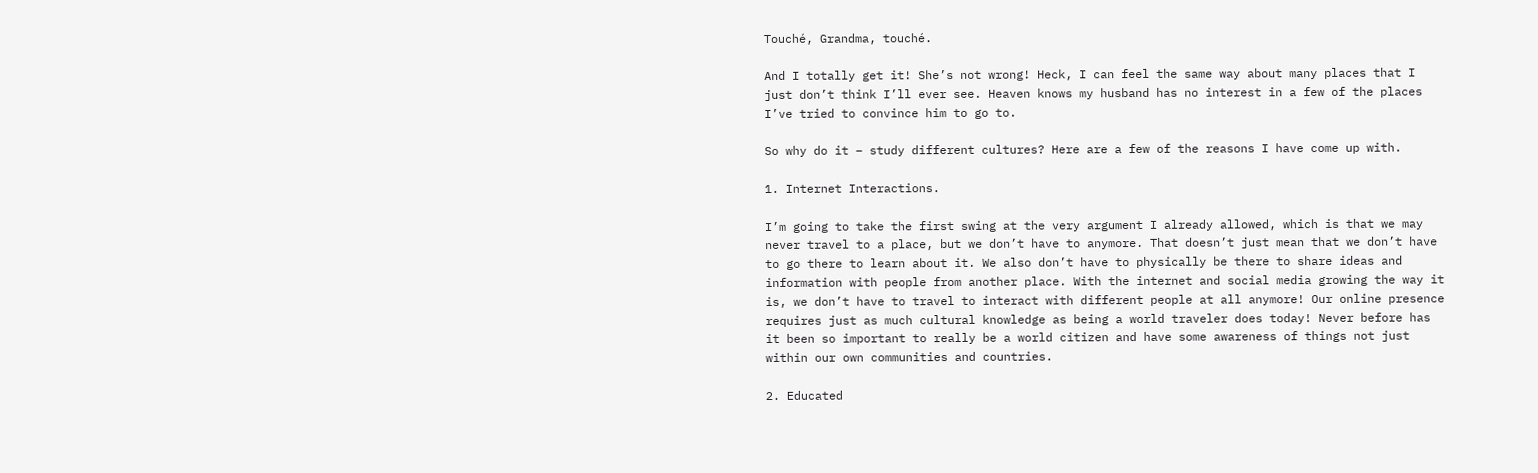Touché, Grandma, touché.

And I totally get it! She’s not wrong! Heck, I can feel the same way about many places that I just don’t think I’ll ever see. Heaven knows my husband has no interest in a few of the places I’ve tried to convince him to go to.

So why do it – study different cultures? Here are a few of the reasons I have come up with.

1. Internet Interactions.

I’m going to take the first swing at the very argument I already allowed, which is that we may never travel to a place, but we don’t have to anymore. That doesn’t just mean that we don’t have to go there to learn about it. We also don’t have to physically be there to share ideas and information with people from another place. With the internet and social media growing the way it is, we don’t have to travel to interact with different people at all anymore! Our online presence requires just as much cultural knowledge as being a world traveler does today! Never before has it been so important to really be a world citizen and have some awareness of things not just within our own communities and countries.

2. Educated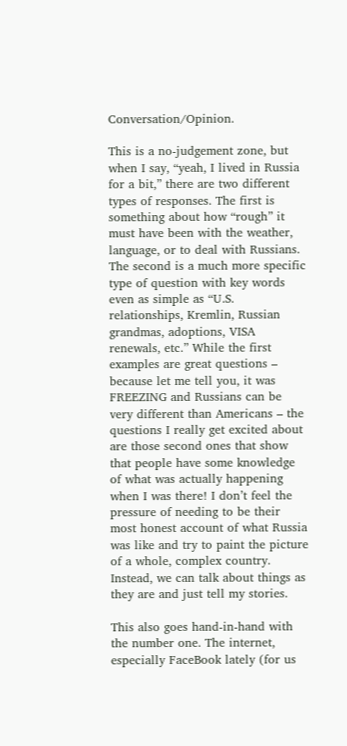Conversation/Opinion.

This is a no-judgement zone, but when I say, “yeah, I lived in Russia for a bit,” there are two different types of responses. The first is something about how “rough” it must have been with the weather, language, or to deal with Russians. The second is a much more specific type of question with key words even as simple as “U.S. relationships, Kremlin, Russian grandmas, adoptions, VISA renewals, etc.” While the first examples are great questions – because let me tell you, it was FREEZING and Russians can be very different than Americans – the questions I really get excited about are those second ones that show that people have some knowledge of what was actually happening when I was there! I don’t feel the pressure of needing to be their most honest account of what Russia was like and try to paint the picture of a whole, complex country. Instead, we can talk about things as they are and just tell my stories.

This also goes hand-in-hand with the number one. The internet, especially FaceBook lately (for us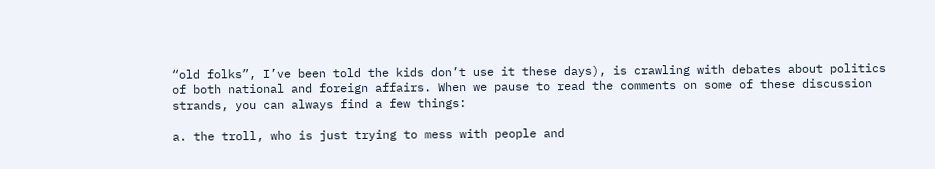“old folks”, I’ve been told the kids don’t use it these days), is crawling with debates about politics of both national and foreign affairs. When we pause to read the comments on some of these discussion strands, you can always find a few things:

a. the troll, who is just trying to mess with people and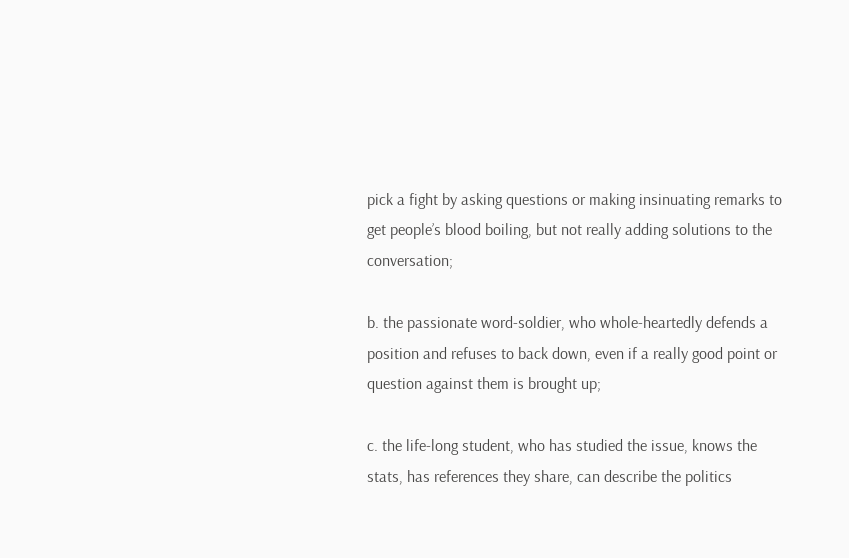pick a fight by asking questions or making insinuating remarks to get people’s blood boiling, but not really adding solutions to the conversation;

b. the passionate word-soldier, who whole-heartedly defends a position and refuses to back down, even if a really good point or question against them is brought up;

c. the life-long student, who has studied the issue, knows the stats, has references they share, can describe the politics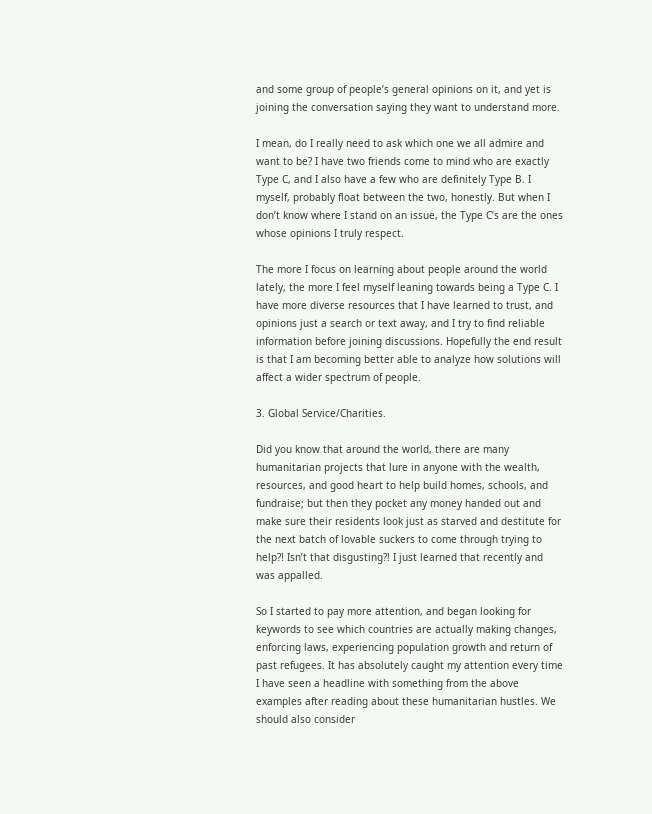and some group of people’s general opinions on it, and yet is joining the conversation saying they want to understand more.

I mean, do I really need to ask which one we all admire and want to be? I have two friends come to mind who are exactly Type C, and I also have a few who are definitely Type B. I myself, probably float between the two, honestly. But when I don’t know where I stand on an issue, the Type C’s are the ones whose opinions I truly respect.

The more I focus on learning about people around the world lately, the more I feel myself leaning towards being a Type C. I have more diverse resources that I have learned to trust, and opinions just a search or text away, and I try to find reliable information before joining discussions. Hopefully the end result is that I am becoming better able to analyze how solutions will affect a wider spectrum of people.

3. Global Service/Charities.

Did you know that around the world, there are many humanitarian projects that lure in anyone with the wealth, resources, and good heart to help build homes, schools, and fundraise; but then they pocket any money handed out and make sure their residents look just as starved and destitute for the next batch of lovable suckers to come through trying to help?! Isn’t that disgusting?! I just learned that recently and was appalled.

So I started to pay more attention, and began looking for keywords to see which countries are actually making changes, enforcing laws, experiencing population growth and return of past refugees. It has absolutely caught my attention every time I have seen a headline with something from the above examples after reading about these humanitarian hustles. We should also consider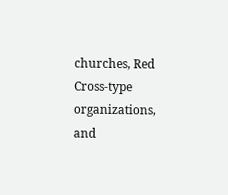churches, Red Cross-type organizations, and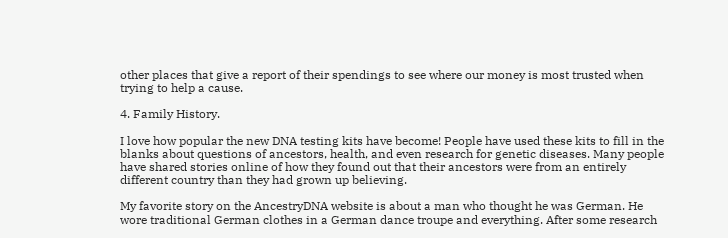other places that give a report of their spendings to see where our money is most trusted when trying to help a cause.

4. Family History.

I love how popular the new DNA testing kits have become! People have used these kits to fill in the blanks about questions of ancestors, health, and even research for genetic diseases. Many people have shared stories online of how they found out that their ancestors were from an entirely different country than they had grown up believing.

My favorite story on the AncestryDNA website is about a man who thought he was German. He wore traditional German clothes in a German dance troupe and everything. After some research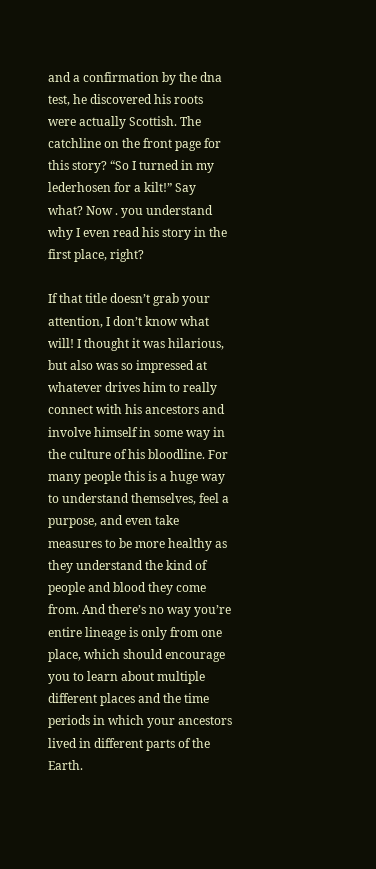and a confirmation by the dna test, he discovered his roots were actually Scottish. The catchline on the front page for this story? “So I turned in my lederhosen for a kilt!” Say what? Now . you understand why I even read his story in the first place, right?

If that title doesn’t grab your attention, I don’t know what will! I thought it was hilarious, but also was so impressed at whatever drives him to really connect with his ancestors and involve himself in some way in the culture of his bloodline. For many people this is a huge way to understand themselves, feel a purpose, and even take measures to be more healthy as they understand the kind of people and blood they come from. And there’s no way you’re entire lineage is only from one place, which should encourage you to learn about multiple different places and the time periods in which your ancestors lived in different parts of the Earth.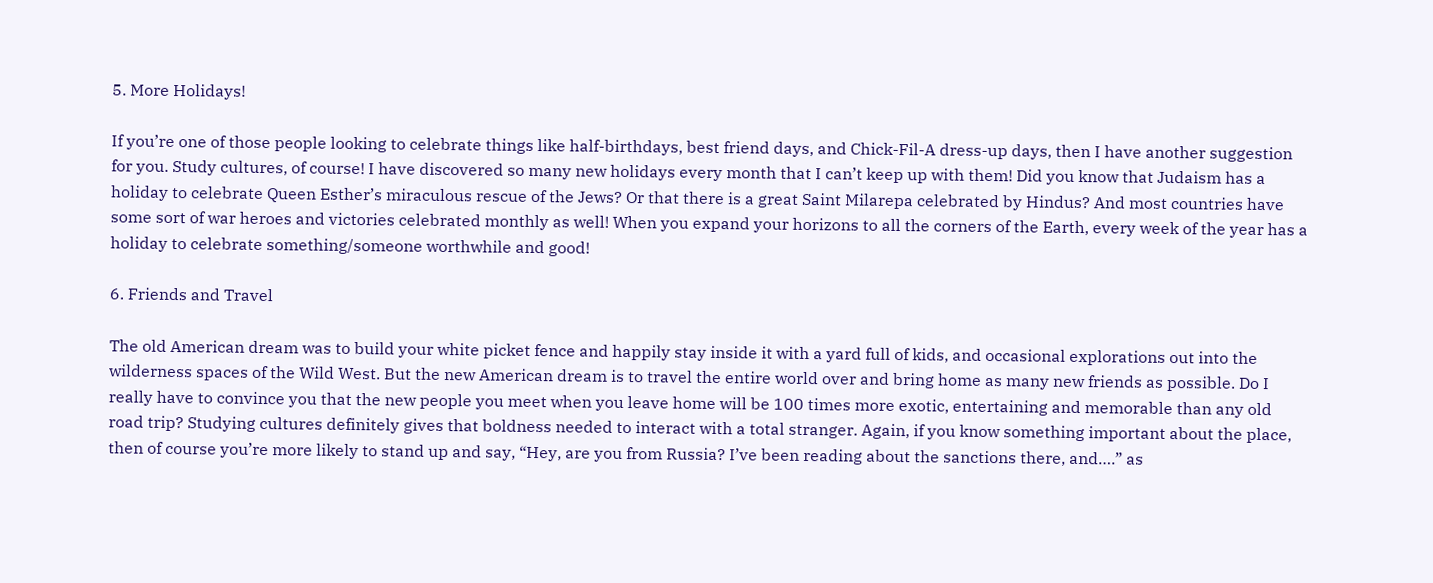5. More Holidays!

If you’re one of those people looking to celebrate things like half-birthdays, best friend days, and Chick-Fil-A dress-up days, then I have another suggestion for you. Study cultures, of course! I have discovered so many new holidays every month that I can’t keep up with them! Did you know that Judaism has a holiday to celebrate Queen Esther’s miraculous rescue of the Jews? Or that there is a great Saint Milarepa celebrated by Hindus? And most countries have some sort of war heroes and victories celebrated monthly as well! When you expand your horizons to all the corners of the Earth, every week of the year has a holiday to celebrate something/someone worthwhile and good!

6. Friends and Travel

The old American dream was to build your white picket fence and happily stay inside it with a yard full of kids, and occasional explorations out into the wilderness spaces of the Wild West. But the new American dream is to travel the entire world over and bring home as many new friends as possible. Do I really have to convince you that the new people you meet when you leave home will be 100 times more exotic, entertaining and memorable than any old road trip? Studying cultures definitely gives that boldness needed to interact with a total stranger. Again, if you know something important about the place, then of course you’re more likely to stand up and say, “Hey, are you from Russia? I’ve been reading about the sanctions there, and….” as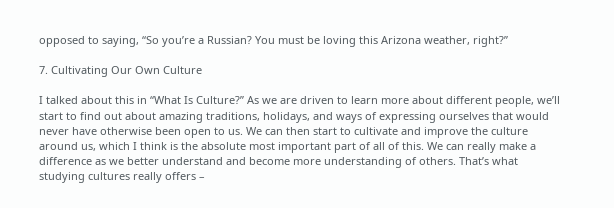opposed to saying, “So you’re a Russian? You must be loving this Arizona weather, right?”

7. Cultivating Our Own Culture

I talked about this in “What Is Culture?” As we are driven to learn more about different people, we’ll start to find out about amazing traditions, holidays, and ways of expressing ourselves that would never have otherwise been open to us. We can then start to cultivate and improve the culture around us, which I think is the absolute most important part of all of this. We can really make a difference as we better understand and become more understanding of others. That’s what studying cultures really offers –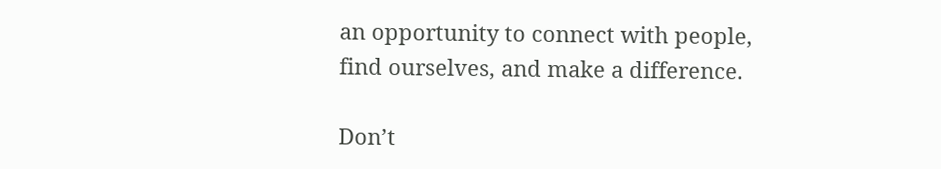an opportunity to connect with people, find ourselves, and make a difference.

Don’t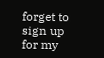forget to sign up for my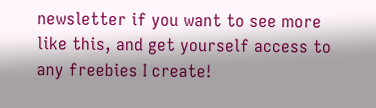newsletter if you want to see more like this, and get yourself access to any freebies I create!